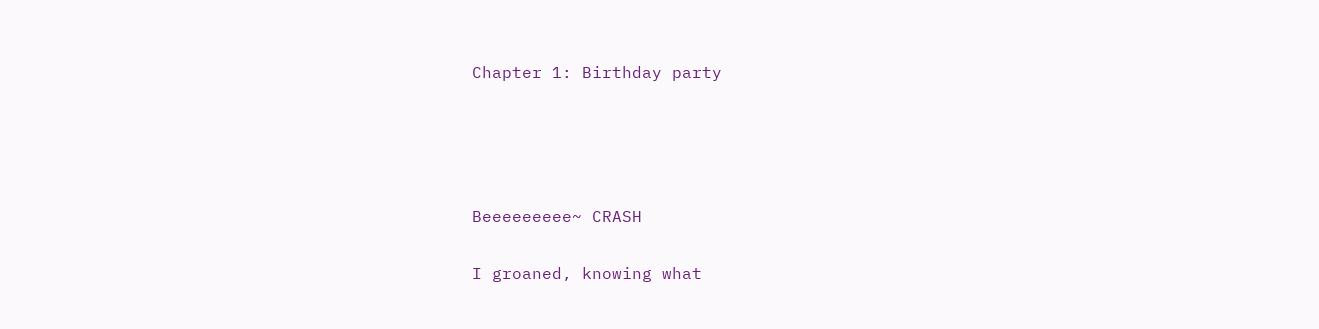Chapter 1: Birthday party




Beeeeeeeee~ CRASH

I groaned, knowing what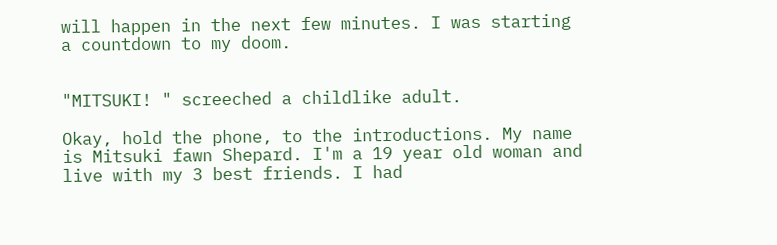will happen in the next few minutes. I was starting a countdown to my doom.


"MITSUKI! " screeched a childlike adult.

Okay, hold the phone, to the introductions. My name is Mitsuki fawn Shepard. I'm a 19 year old woman and live with my 3 best friends. I had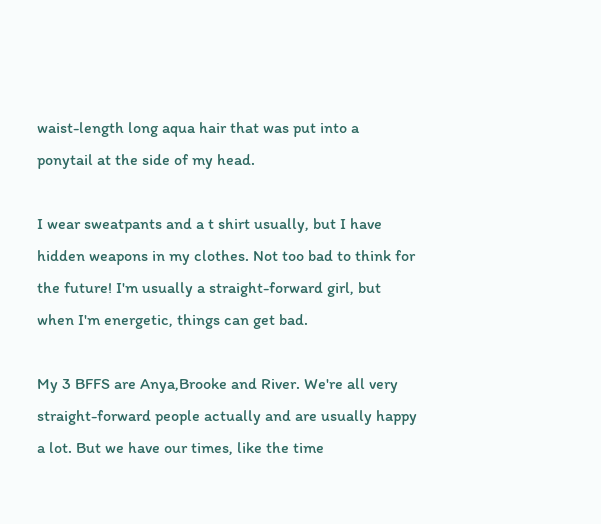waist-length long aqua hair that was put into a ponytail at the side of my head.

I wear sweatpants and a t shirt usually, but I have hidden weapons in my clothes. Not too bad to think for the future! I'm usually a straight-forward girl, but when I'm energetic, things can get bad.

My 3 BFFS are Anya,Brooke and River. We're all very straight-forward people actually and are usually happy a lot. But we have our times, like the time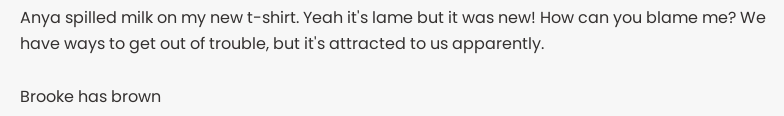Anya spilled milk on my new t-shirt. Yeah it's lame but it was new! How can you blame me? We have ways to get out of trouble, but it's attracted to us apparently.

Brooke has brown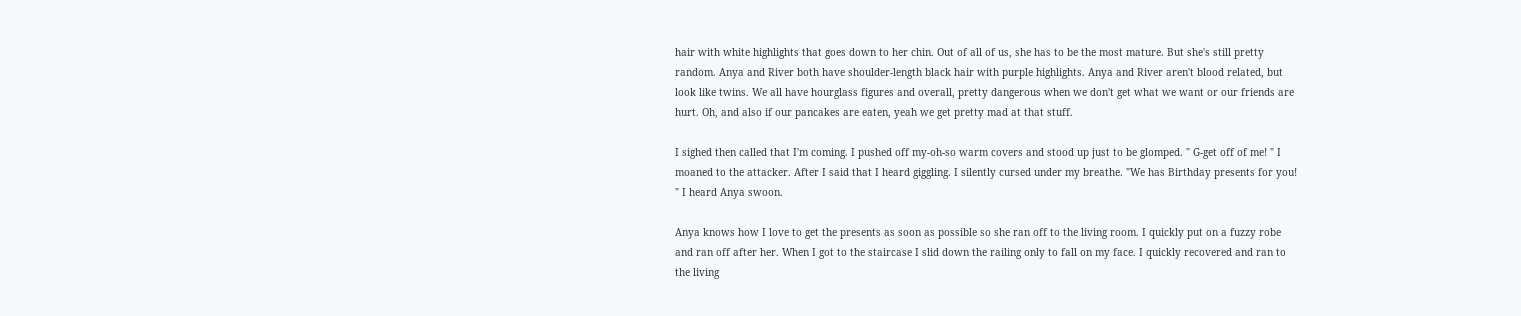hair with white highlights that goes down to her chin. Out of all of us, she has to be the most mature. But she's still pretty random. Anya and River both have shoulder-length black hair with purple highlights. Anya and River aren't blood related, but look like twins. We all have hourglass figures and overall, pretty dangerous when we don't get what we want or our friends are hurt. Oh, and also if our pancakes are eaten, yeah we get pretty mad at that stuff.

I sighed then called that I'm coming. I pushed off my-oh-so warm covers and stood up just to be glomped. " G-get off of me! " I moaned to the attacker. After I said that I heard giggling. I silently cursed under my breathe. "We has Birthday presents for you! " I heard Anya swoon.

Anya knows how I love to get the presents as soon as possible so she ran off to the living room. I quickly put on a fuzzy robe and ran off after her. When I got to the staircase I slid down the railing only to fall on my face. I quickly recovered and ran to the living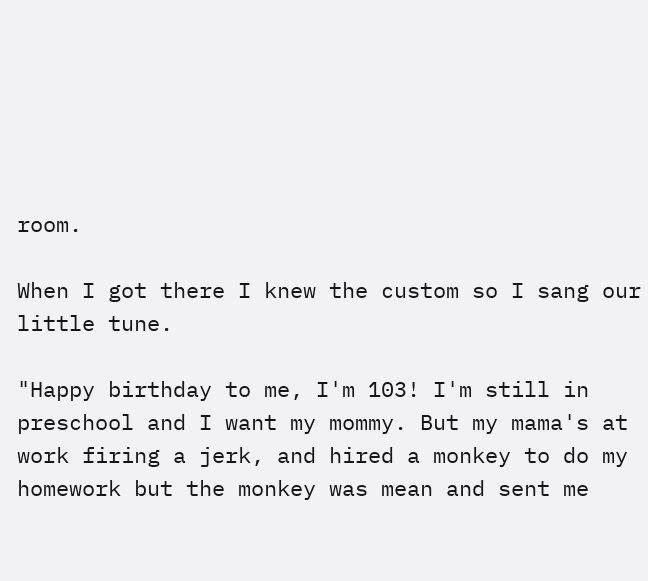room.

When I got there I knew the custom so I sang our little tune.

"Happy birthday to me, I'm 103! I'm still in preschool and I want my mommy. But my mama's at work firing a jerk, and hired a monkey to do my homework but the monkey was mean and sent me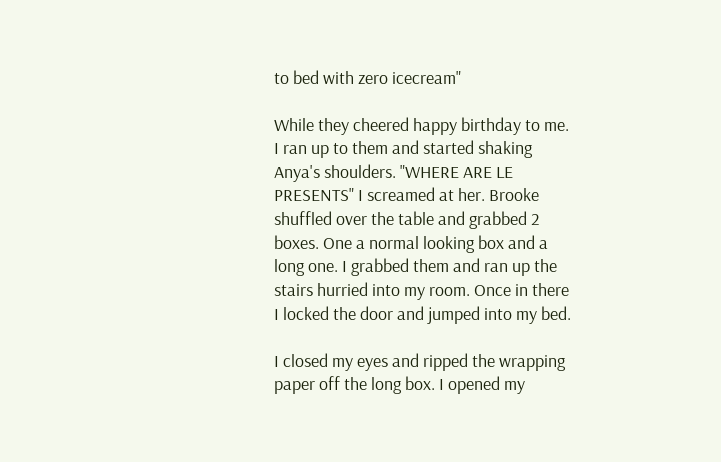to bed with zero icecream"

While they cheered happy birthday to me. I ran up to them and started shaking Anya's shoulders. "WHERE ARE LE PRESENTS" I screamed at her. Brooke shuffled over the table and grabbed 2 boxes. One a normal looking box and a long one. I grabbed them and ran up the stairs hurried into my room. Once in there I locked the door and jumped into my bed.

I closed my eyes and ripped the wrapping paper off the long box. I opened my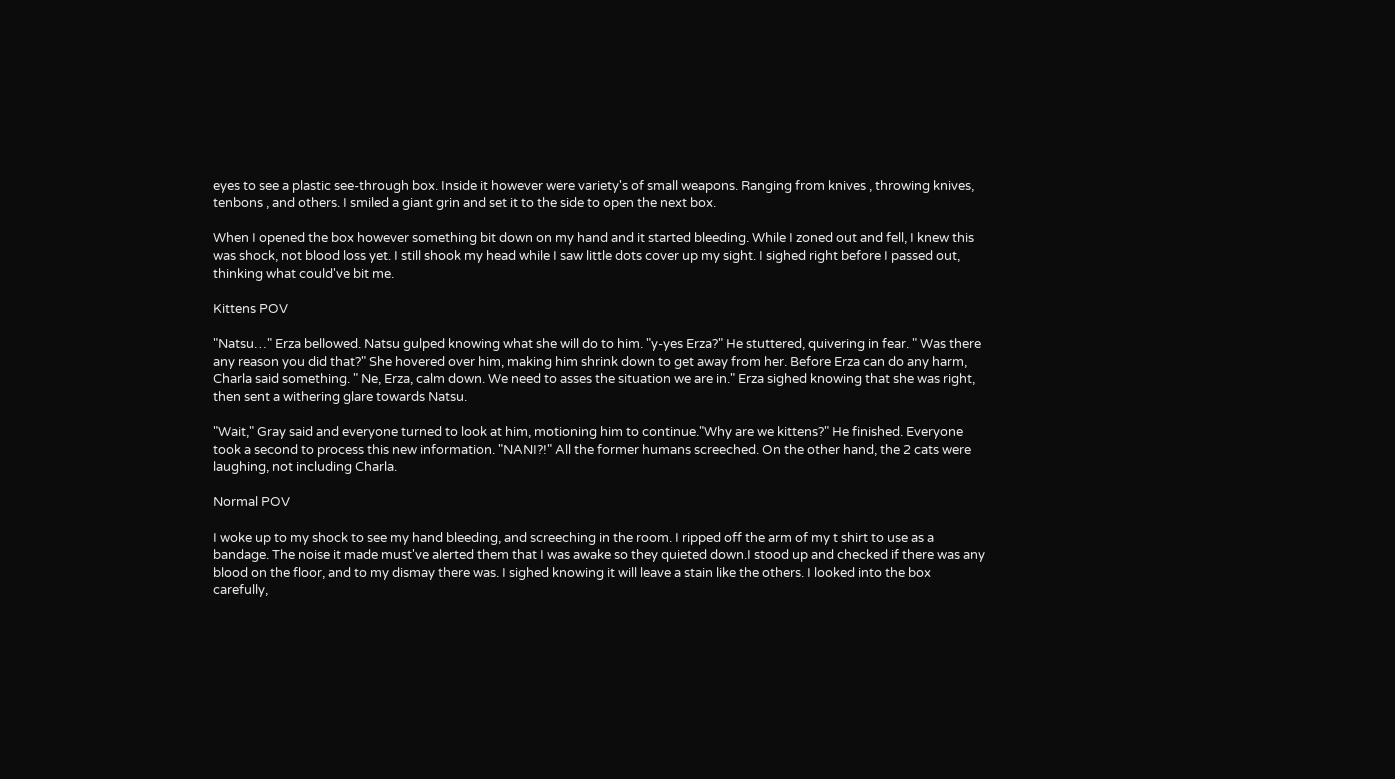eyes to see a plastic see-through box. Inside it however were variety's of small weapons. Ranging from knives , throwing knives, tenbons , and others. I smiled a giant grin and set it to the side to open the next box.

When I opened the box however something bit down on my hand and it started bleeding. While I zoned out and fell, I knew this was shock, not blood loss yet. I still shook my head while I saw little dots cover up my sight. I sighed right before I passed out, thinking what could've bit me.

Kittens POV

"Natsu…" Erza bellowed. Natsu gulped knowing what she will do to him. "y-yes Erza?" He stuttered, quivering in fear. " Was there any reason you did that?" She hovered over him, making him shrink down to get away from her. Before Erza can do any harm, Charla said something. " Ne, Erza, calm down. We need to asses the situation we are in." Erza sighed knowing that she was right, then sent a withering glare towards Natsu.

"Wait," Gray said and everyone turned to look at him, motioning him to continue."Why are we kittens?" He finished. Everyone took a second to process this new information. "NANI?!" All the former humans screeched. On the other hand, the 2 cats were laughing, not including Charla.

Normal POV

I woke up to my shock to see my hand bleeding, and screeching in the room. I ripped off the arm of my t shirt to use as a bandage. The noise it made must've alerted them that I was awake so they quieted down.I stood up and checked if there was any blood on the floor, and to my dismay there was. I sighed knowing it will leave a stain like the others. I looked into the box carefully,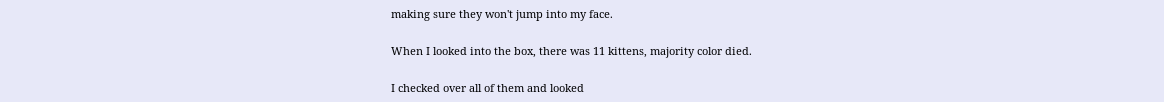making sure they won't jump into my face.

When I looked into the box, there was 11 kittens, majority color died.

I checked over all of them and looked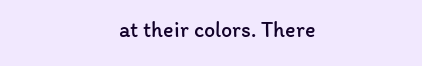at their colors. There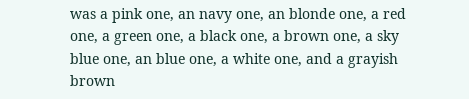was a pink one, an navy one, an blonde one, a red one, a green one, a black one, a brown one, a sky blue one, an blue one, a white one, and a grayish brown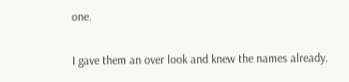one.

I gave them an over look and knew the names already.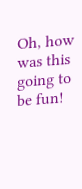Oh, how was this going to be fun!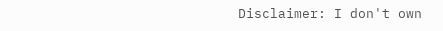Disclaimer: I don't own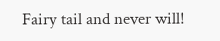Fairy tail and never will!